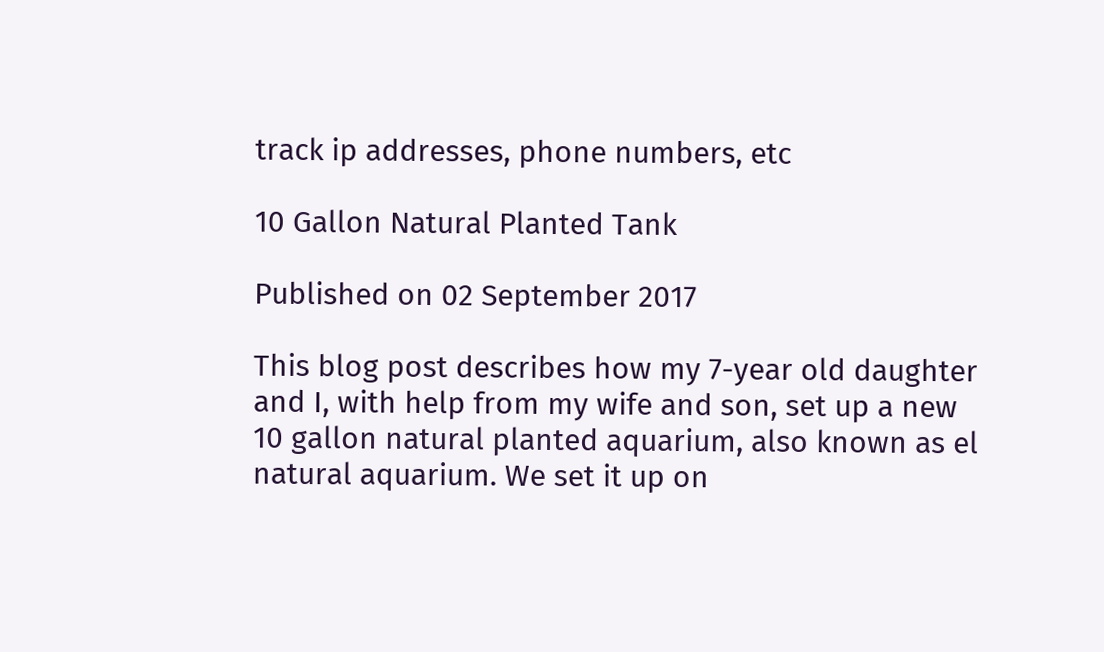track ip addresses, phone numbers, etc

10 Gallon Natural Planted Tank

Published on 02 September 2017

This blog post describes how my 7-year old daughter and I, with help from my wife and son, set up a new 10 gallon natural planted aquarium, also known as el natural aquarium. We set it up on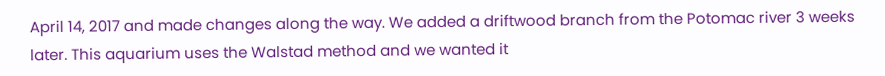April 14, 2017 and made changes along the way. We added a driftwood branch from the Potomac river 3 weeks later. This aquarium uses the Walstad method and we wanted it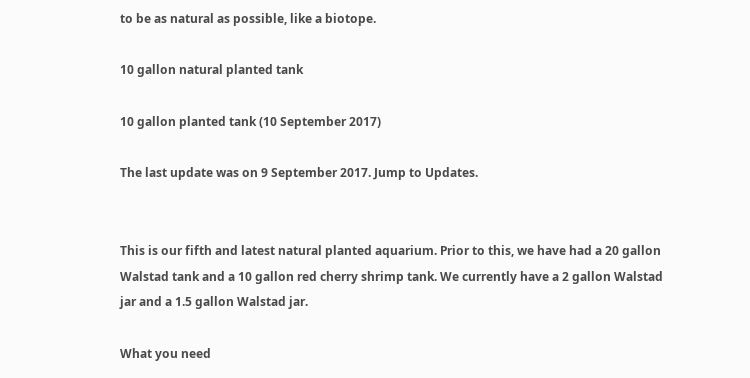to be as natural as possible, like a biotope.

10 gallon natural planted tank

10 gallon planted tank (10 September 2017)

The last update was on 9 September 2017. Jump to Updates.


This is our fifth and latest natural planted aquarium. Prior to this, we have had a 20 gallon Walstad tank and a 10 gallon red cherry shrimp tank. We currently have a 2 gallon Walstad jar and a 1.5 gallon Walstad jar.

What you need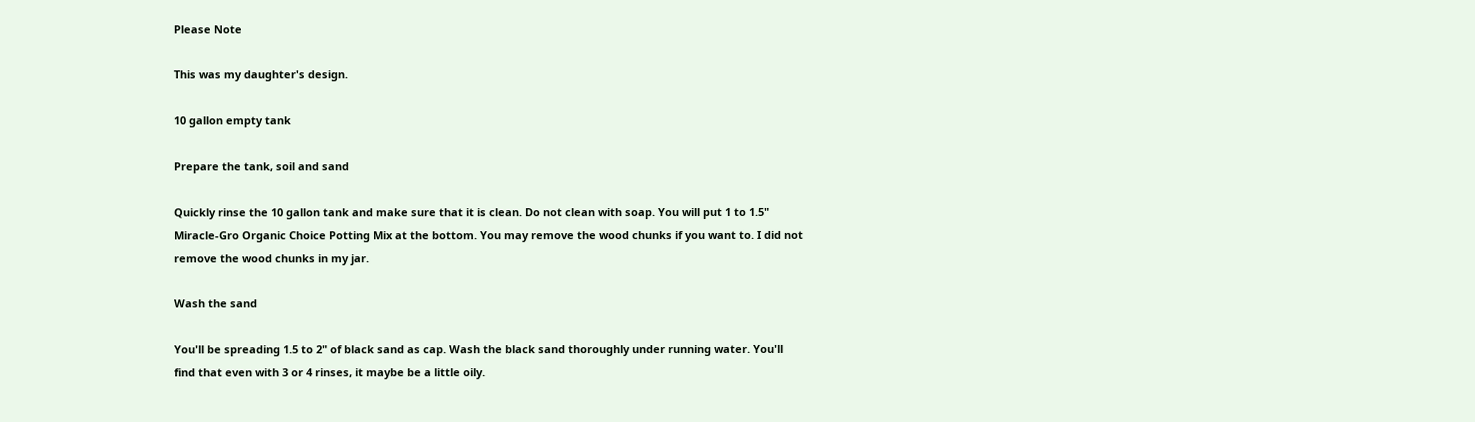Please Note

This was my daughter's design.

10 gallon empty tank

Prepare the tank, soil and sand

Quickly rinse the 10 gallon tank and make sure that it is clean. Do not clean with soap. You will put 1 to 1.5" Miracle-Gro Organic Choice Potting Mix at the bottom. You may remove the wood chunks if you want to. I did not remove the wood chunks in my jar.

Wash the sand

You'll be spreading 1.5 to 2" of black sand as cap. Wash the black sand thoroughly under running water. You'll find that even with 3 or 4 rinses, it maybe be a little oily.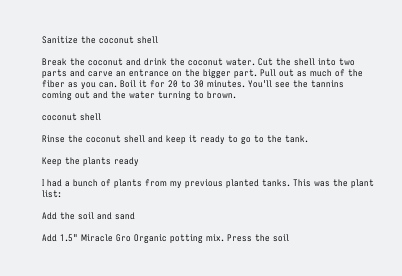Sanitize the coconut shell

Break the coconut and drink the coconut water. Cut the shell into two parts and carve an entrance on the bigger part. Pull out as much of the fiber as you can. Boil it for 20 to 30 minutes. You'll see the tannins coming out and the water turning to brown.

coconut shell

Rinse the coconut shell and keep it ready to go to the tank.

Keep the plants ready

I had a bunch of plants from my previous planted tanks. This was the plant list:

Add the soil and sand

Add 1.5" Miracle Gro Organic potting mix. Press the soil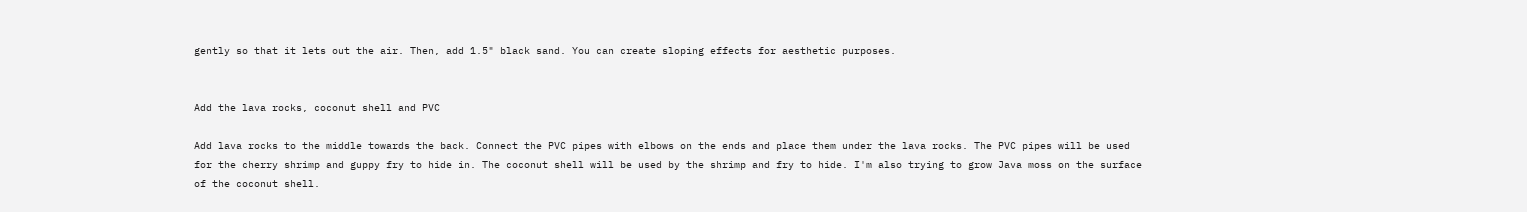gently so that it lets out the air. Then, add 1.5" black sand. You can create sloping effects for aesthetic purposes.


Add the lava rocks, coconut shell and PVC

Add lava rocks to the middle towards the back. Connect the PVC pipes with elbows on the ends and place them under the lava rocks. The PVC pipes will be used for the cherry shrimp and guppy fry to hide in. The coconut shell will be used by the shrimp and fry to hide. I'm also trying to grow Java moss on the surface of the coconut shell.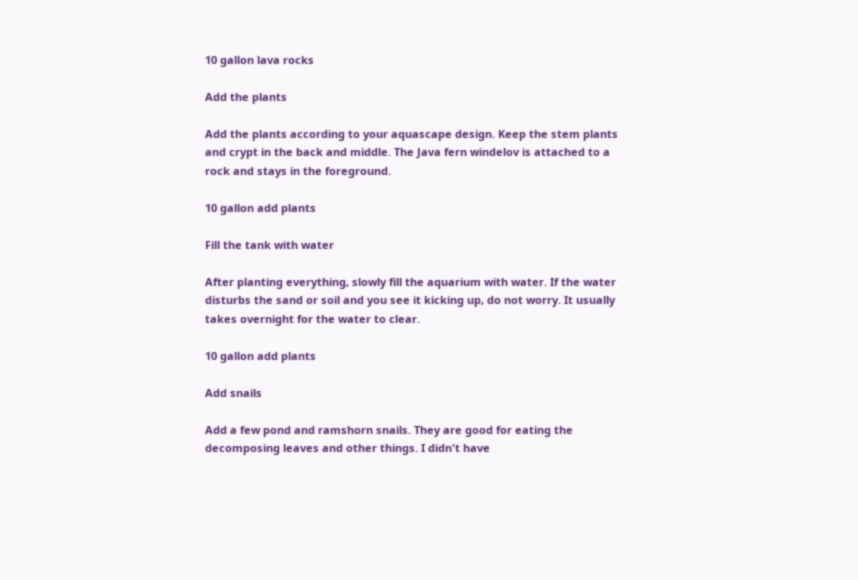10 gallon lava rocks

Add the plants

Add the plants according to your aquascape design. Keep the stem plants and crypt in the back and middle. The Java fern windelov is attached to a rock and stays in the foreground.

10 gallon add plants

Fill the tank with water

After planting everything, slowly fill the aquarium with water. If the water disturbs the sand or soil and you see it kicking up, do not worry. It usually takes overnight for the water to clear.

10 gallon add plants

Add snails

Add a few pond and ramshorn snails. They are good for eating the decomposing leaves and other things. I didn't have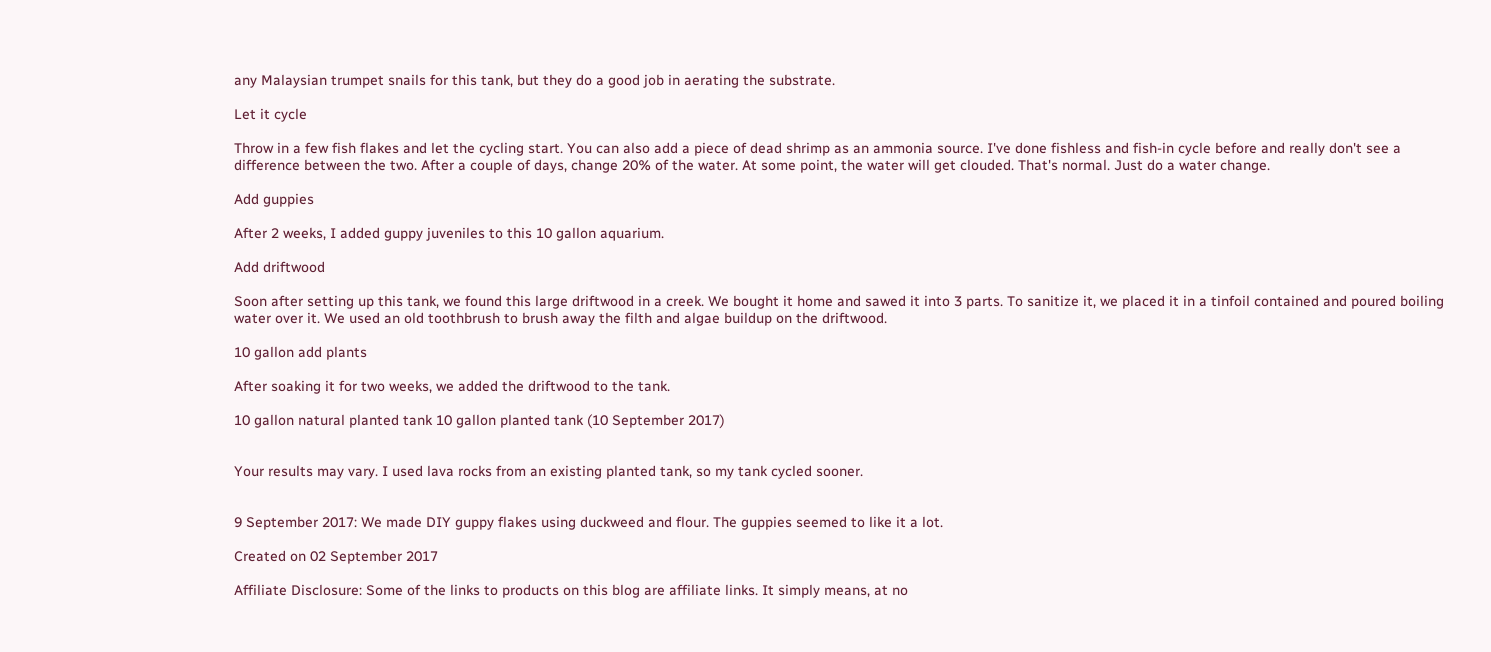any Malaysian trumpet snails for this tank, but they do a good job in aerating the substrate.

Let it cycle

Throw in a few fish flakes and let the cycling start. You can also add a piece of dead shrimp as an ammonia source. I've done fishless and fish-in cycle before and really don't see a difference between the two. After a couple of days, change 20% of the water. At some point, the water will get clouded. That's normal. Just do a water change.

Add guppies

After 2 weeks, I added guppy juveniles to this 10 gallon aquarium.

Add driftwood

Soon after setting up this tank, we found this large driftwood in a creek. We bought it home and sawed it into 3 parts. To sanitize it, we placed it in a tinfoil contained and poured boiling water over it. We used an old toothbrush to brush away the filth and algae buildup on the driftwood.

10 gallon add plants

After soaking it for two weeks, we added the driftwood to the tank.

10 gallon natural planted tank 10 gallon planted tank (10 September 2017)


Your results may vary. I used lava rocks from an existing planted tank, so my tank cycled sooner.


9 September 2017: We made DIY guppy flakes using duckweed and flour. The guppies seemed to like it a lot.

Created on 02 September 2017

Affiliate Disclosure: Some of the links to products on this blog are affiliate links. It simply means, at no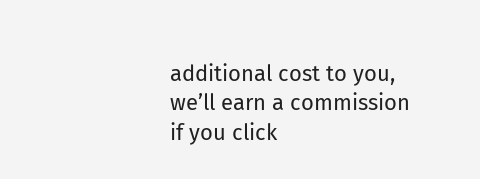additional cost to you, we’ll earn a commission if you click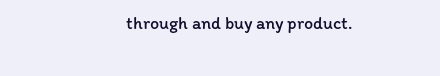through and buy any product.